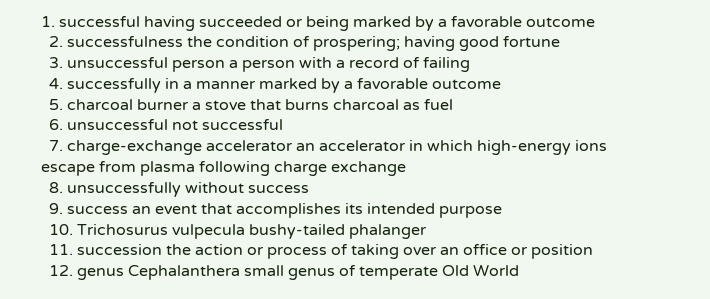1. successful having succeeded or being marked by a favorable outcome
  2. successfulness the condition of prospering; having good fortune
  3. unsuccessful person a person with a record of failing
  4. successfully in a manner marked by a favorable outcome
  5. charcoal burner a stove that burns charcoal as fuel
  6. unsuccessful not successful
  7. charge-exchange accelerator an accelerator in which high-energy ions escape from plasma following charge exchange
  8. unsuccessfully without success
  9. success an event that accomplishes its intended purpose
  10. Trichosurus vulpecula bushy-tailed phalanger
  11. succession the action or process of taking over an office or position
  12. genus Cephalanthera small genus of temperate Old World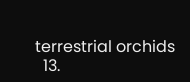terrestrial orchids
  13.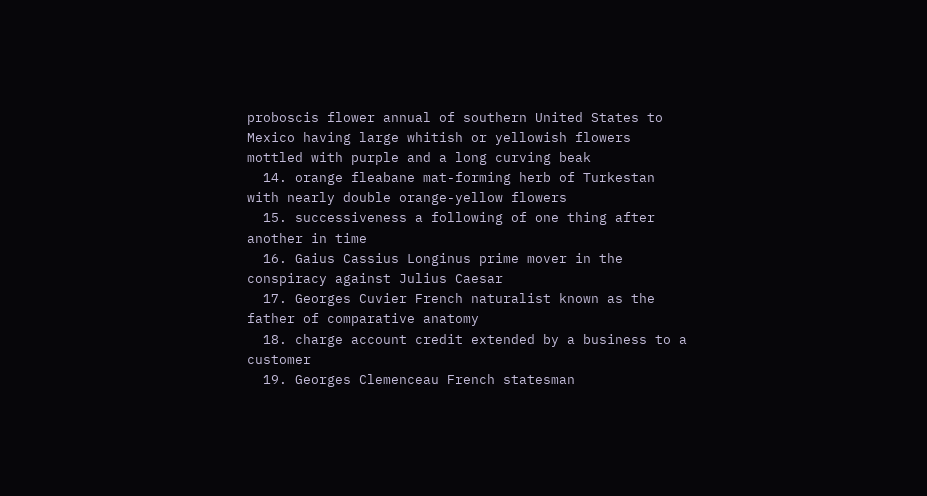proboscis flower annual of southern United States to Mexico having large whitish or yellowish flowers mottled with purple and a long curving beak
  14. orange fleabane mat-forming herb of Turkestan with nearly double orange-yellow flowers
  15. successiveness a following of one thing after another in time
  16. Gaius Cassius Longinus prime mover in the conspiracy against Julius Caesar
  17. Georges Cuvier French naturalist known as the father of comparative anatomy
  18. charge account credit extended by a business to a customer
  19. Georges Clemenceau French statesman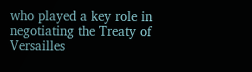who played a key role in negotiating the Treaty of Versailles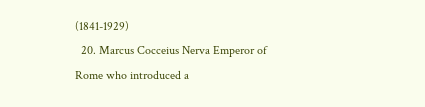(1841-1929)
  20. Marcus Cocceius Nerva Emperor of Rome who introduced a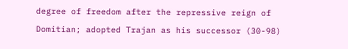degree of freedom after the repressive reign of Domitian; adopted Trajan as his successor (30-98)